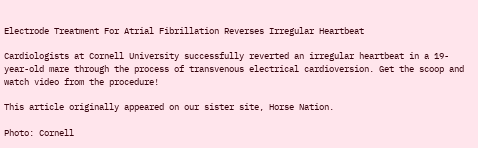Electrode Treatment For Atrial Fibrillation Reverses Irregular Heartbeat

Cardiologists at Cornell University successfully reverted an irregular heartbeat in a 19-year-old mare through the process of transvenous electrical cardioversion. Get the scoop and watch video from the procedure!

This article originally appeared on our sister site, Horse Nation.

Photo: Cornell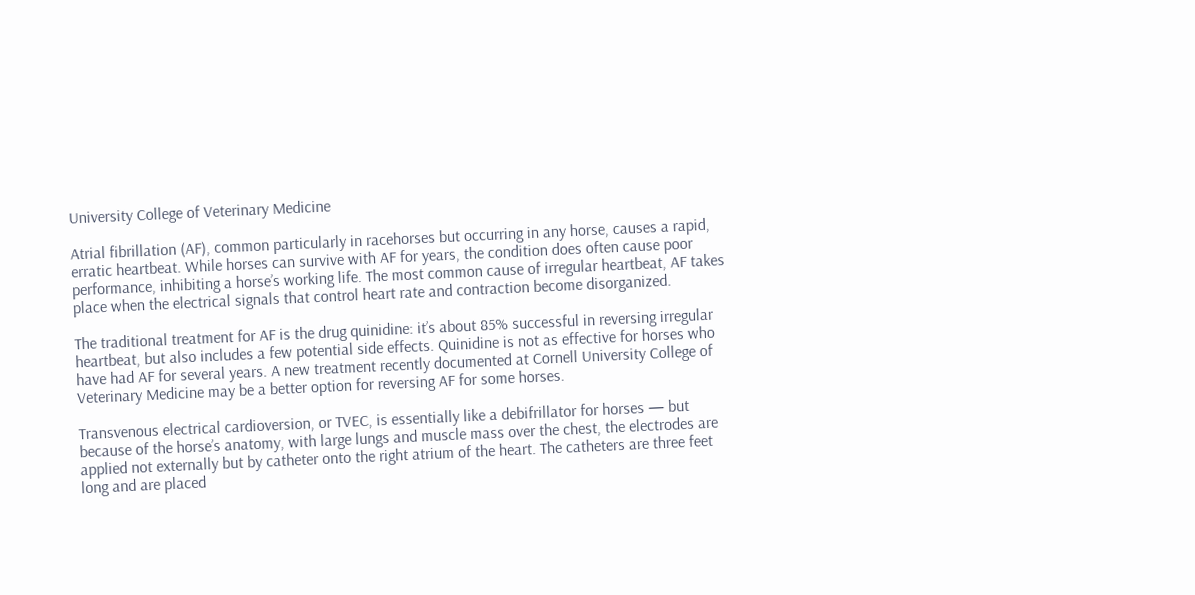University College of Veterinary Medicine

Atrial fibrillation (AF), common particularly in racehorses but occurring in any horse, causes a rapid, erratic heartbeat. While horses can survive with AF for years, the condition does often cause poor performance, inhibiting a horse’s working life. The most common cause of irregular heartbeat, AF takes place when the electrical signals that control heart rate and contraction become disorganized.

The traditional treatment for AF is the drug quinidine: it’s about 85% successful in reversing irregular heartbeat, but also includes a few potential side effects. Quinidine is not as effective for horses who have had AF for several years. A new treatment recently documented at Cornell University College of Veterinary Medicine may be a better option for reversing AF for some horses.

Transvenous electrical cardioversion, or TVEC, is essentially like a debifrillator for horses — but because of the horse’s anatomy, with large lungs and muscle mass over the chest, the electrodes are applied not externally but by catheter onto the right atrium of the heart. The catheters are three feet long and are placed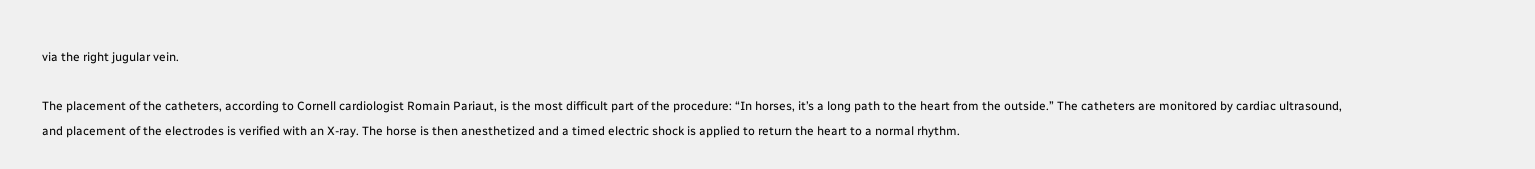via the right jugular vein.

The placement of the catheters, according to Cornell cardiologist Romain Pariaut, is the most difficult part of the procedure: “In horses, it’s a long path to the heart from the outside.” The catheters are monitored by cardiac ultrasound, and placement of the electrodes is verified with an X-ray. The horse is then anesthetized and a timed electric shock is applied to return the heart to a normal rhythm.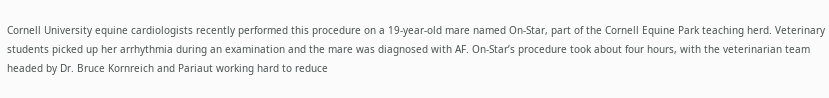Cornell University equine cardiologists recently performed this procedure on a 19-year-old mare named On-Star, part of the Cornell Equine Park teaching herd. Veterinary students picked up her arrhythmia during an examination and the mare was diagnosed with AF. On-Star’s procedure took about four hours, with the veterinarian team headed by Dr. Bruce Kornreich and Pariaut working hard to reduce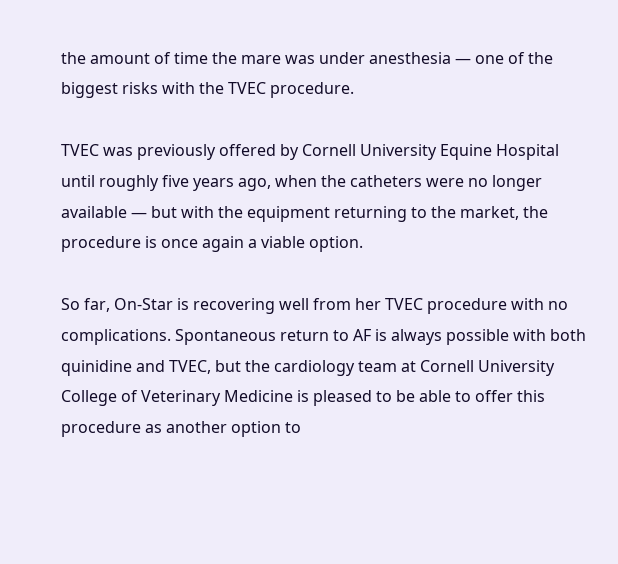the amount of time the mare was under anesthesia — one of the biggest risks with the TVEC procedure.

TVEC was previously offered by Cornell University Equine Hospital until roughly five years ago, when the catheters were no longer available — but with the equipment returning to the market, the procedure is once again a viable option.

So far, On-Star is recovering well from her TVEC procedure with no complications. Spontaneous return to AF is always possible with both quinidine and TVEC, but the cardiology team at Cornell University College of Veterinary Medicine is pleased to be able to offer this procedure as another option to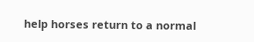help horses return to a normal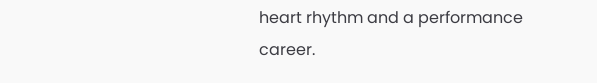heart rhythm and a performance career.